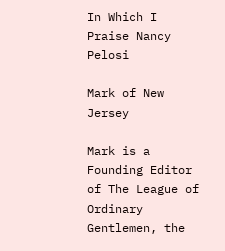In Which I Praise Nancy Pelosi

Mark of New Jersey

Mark is a Founding Editor of The League of Ordinary Gentlemen, the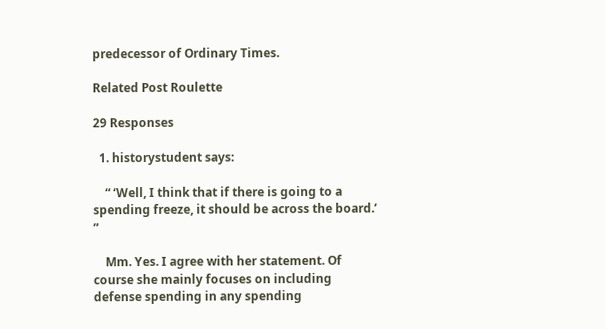predecessor of Ordinary Times.

Related Post Roulette

29 Responses

  1. historystudent says:

    “ ‘Well, I think that if there is going to a spending freeze, it should be across the board.’ ”

    Mm. Yes. I agree with her statement. Of course she mainly focuses on including defense spending in any spending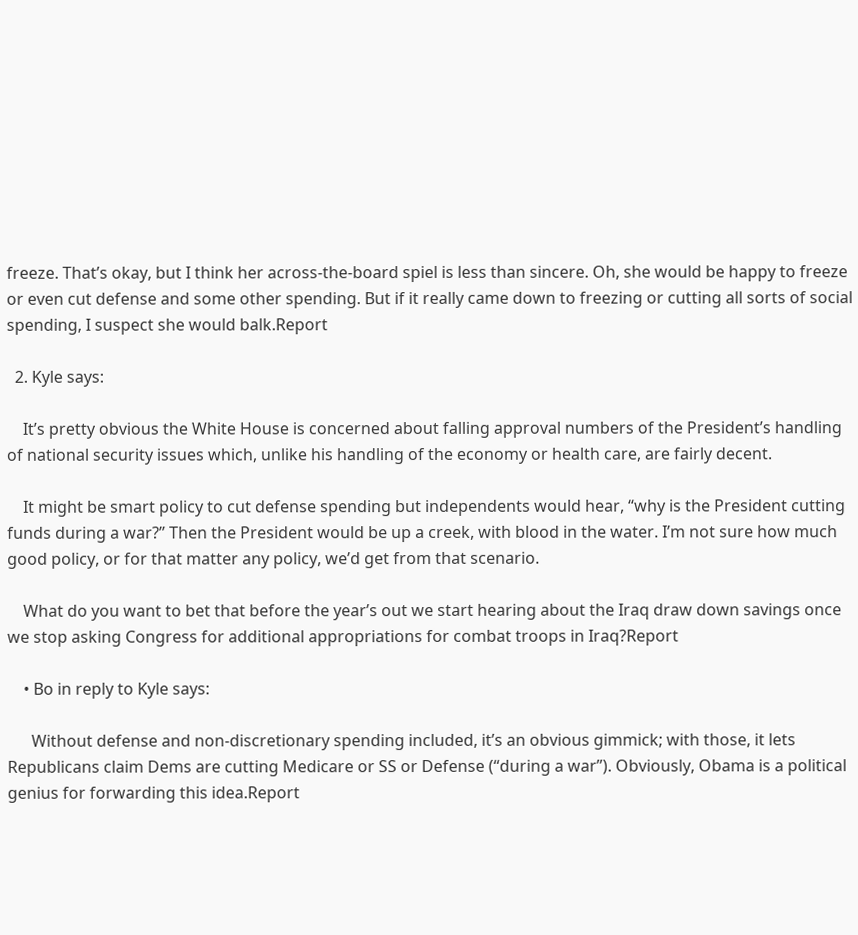freeze. That’s okay, but I think her across-the-board spiel is less than sincere. Oh, she would be happy to freeze or even cut defense and some other spending. But if it really came down to freezing or cutting all sorts of social spending, I suspect she would balk.Report

  2. Kyle says:

    It’s pretty obvious the White House is concerned about falling approval numbers of the President’s handling of national security issues which, unlike his handling of the economy or health care, are fairly decent.

    It might be smart policy to cut defense spending but independents would hear, “why is the President cutting funds during a war?” Then the President would be up a creek, with blood in the water. I’m not sure how much good policy, or for that matter any policy, we’d get from that scenario.

    What do you want to bet that before the year’s out we start hearing about the Iraq draw down savings once we stop asking Congress for additional appropriations for combat troops in Iraq?Report

    • Bo in reply to Kyle says:

      Without defense and non-discretionary spending included, it’s an obvious gimmick; with those, it lets Republicans claim Dems are cutting Medicare or SS or Defense (“during a war”). Obviously, Obama is a political genius for forwarding this idea.Report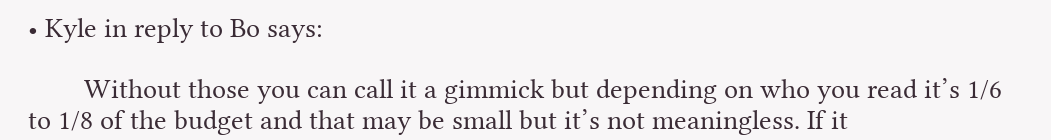• Kyle in reply to Bo says:

        Without those you can call it a gimmick but depending on who you read it’s 1/6 to 1/8 of the budget and that may be small but it’s not meaningless. If it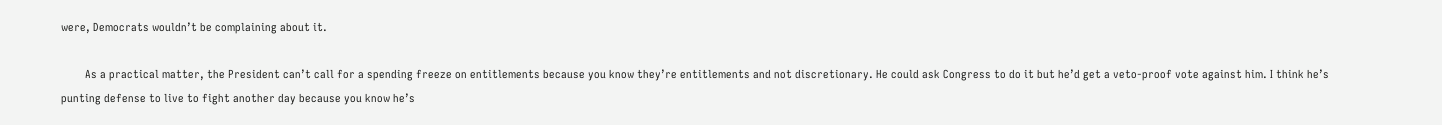were, Democrats wouldn’t be complaining about it.

        As a practical matter, the President can’t call for a spending freeze on entitlements because you know they’re entitlements and not discretionary. He could ask Congress to do it but he’d get a veto-proof vote against him. I think he’s punting defense to live to fight another day because you know he’s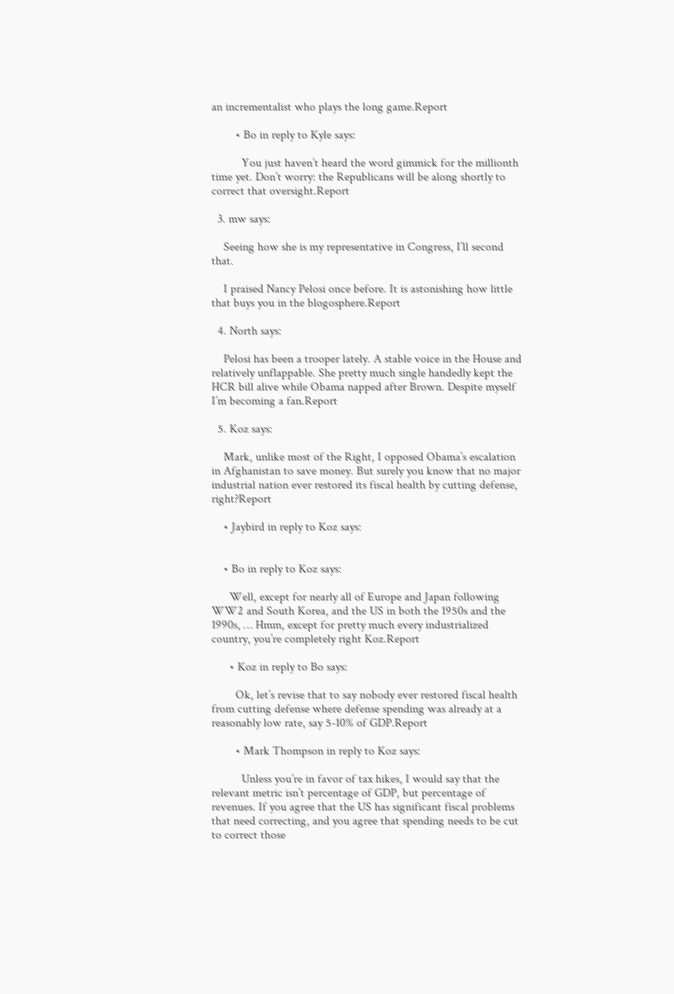an incrementalist who plays the long game.Report

        • Bo in reply to Kyle says:

          You just haven’t heard the word gimmick for the millionth time yet. Don’t worry: the Republicans will be along shortly to correct that oversight.Report

  3. mw says:

    Seeing how she is my representative in Congress, I’ll second that.

    I praised Nancy Pelosi once before. It is astonishing how little that buys you in the blogosphere.Report

  4. North says:

    Pelosi has been a trooper lately. A stable voice in the House and relatively unflappable. She pretty much single handedly kept the HCR bill alive while Obama napped after Brown. Despite myself I’m becoming a fan.Report

  5. Koz says:

    Mark, unlike most of the Right, I opposed Obama’s escalation in Afghanistan to save money. But surely you know that no major industrial nation ever restored its fiscal health by cutting defense, right?Report

    • Jaybird in reply to Koz says:


    • Bo in reply to Koz says:

      Well, except for nearly all of Europe and Japan following WW2 and South Korea, and the US in both the 1950s and the 1990s, … Hmm, except for pretty much every industrialized country, you’re completely right Koz.Report

      • Koz in reply to Bo says:

        Ok, let’s revise that to say nobody ever restored fiscal health from cutting defense where defense spending was already at a reasonably low rate, say 5-10% of GDP.Report

        • Mark Thompson in reply to Koz says:

          Unless you’re in favor of tax hikes, I would say that the relevant metric isn’t percentage of GDP, but percentage of revenues. If you agree that the US has significant fiscal problems that need correcting, and you agree that spending needs to be cut to correct those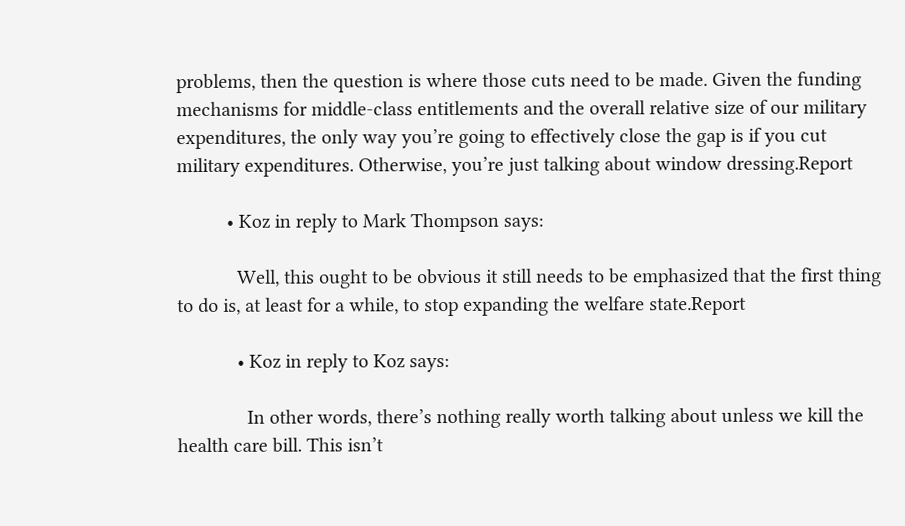problems, then the question is where those cuts need to be made. Given the funding mechanisms for middle-class entitlements and the overall relative size of our military expenditures, the only way you’re going to effectively close the gap is if you cut military expenditures. Otherwise, you’re just talking about window dressing.Report

          • Koz in reply to Mark Thompson says:

            Well, this ought to be obvious it still needs to be emphasized that the first thing to do is, at least for a while, to stop expanding the welfare state.Report

            • Koz in reply to Koz says:

              In other words, there’s nothing really worth talking about unless we kill the health care bill. This isn’t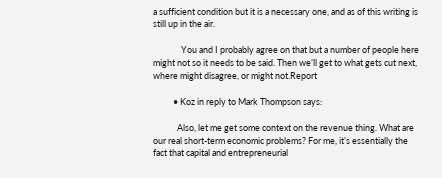a sufficient condition but it is a necessary one, and as of this writing is still up in the air.

              You and I probably agree on that but a number of people here might not so it needs to be said. Then we’ll get to what gets cut next, where might disagree, or might not.Report

          • Koz in reply to Mark Thompson says:

            Also, let me get some context on the revenue thing. What are our real short-term economic problems? For me, it’s essentially the fact that capital and entrepreneurial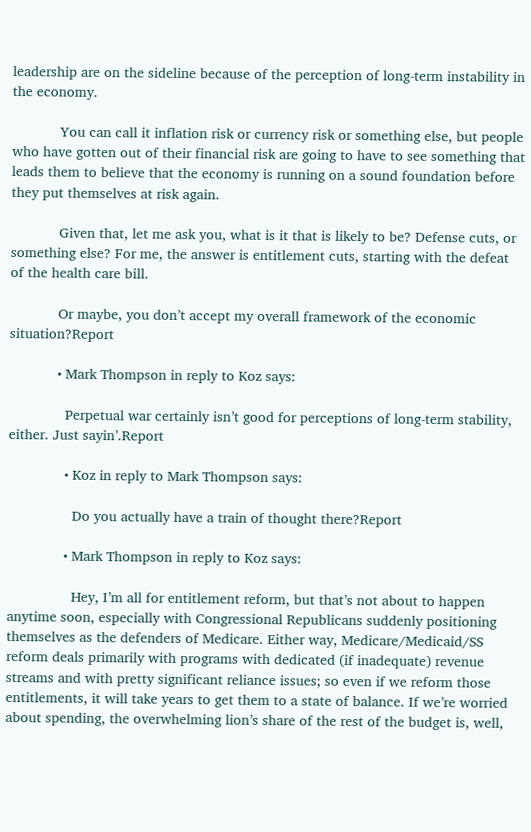leadership are on the sideline because of the perception of long-term instability in the economy.

            You can call it inflation risk or currency risk or something else, but people who have gotten out of their financial risk are going to have to see something that leads them to believe that the economy is running on a sound foundation before they put themselves at risk again.

            Given that, let me ask you, what is it that is likely to be? Defense cuts, or something else? For me, the answer is entitlement cuts, starting with the defeat of the health care bill.

            Or maybe, you don’t accept my overall framework of the economic situation?Report

            • Mark Thompson in reply to Koz says:

              Perpetual war certainly isn’t good for perceptions of long-term stability, either. Just sayin’.Report

              • Koz in reply to Mark Thompson says:

                Do you actually have a train of thought there?Report

              • Mark Thompson in reply to Koz says:

                Hey, I’m all for entitlement reform, but that’s not about to happen anytime soon, especially with Congressional Republicans suddenly positioning themselves as the defenders of Medicare. Either way, Medicare/Medicaid/SS reform deals primarily with programs with dedicated (if inadequate) revenue streams and with pretty significant reliance issues; so even if we reform those entitlements, it will take years to get them to a state of balance. If we’re worried about spending, the overwhelming lion’s share of the rest of the budget is, well,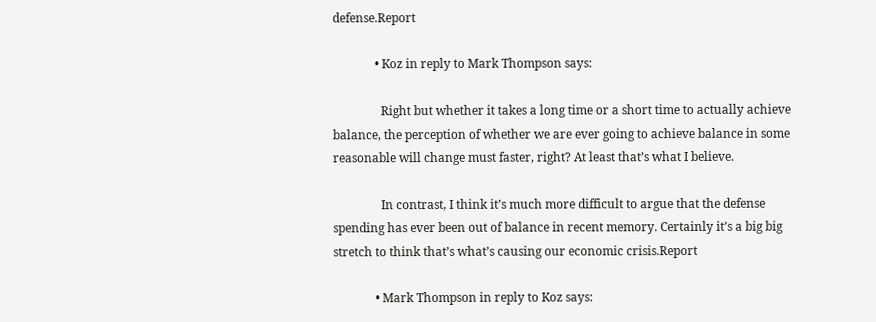defense.Report

              • Koz in reply to Mark Thompson says:

                Right but whether it takes a long time or a short time to actually achieve balance, the perception of whether we are ever going to achieve balance in some reasonable will change must faster, right? At least that’s what I believe.

                In contrast, I think it’s much more difficult to argue that the defense spending has ever been out of balance in recent memory. Certainly it’s a big big stretch to think that’s what’s causing our economic crisis.Report

              • Mark Thompson in reply to Koz says: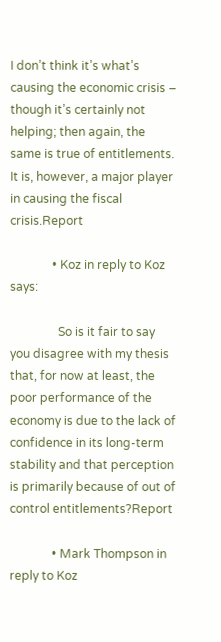I don’t think it’s what’s causing the economic crisis – though it’s certainly not helping; then again, the same is true of entitlements. It is, however, a major player in causing the fiscal crisis.Report

              • Koz in reply to Koz says:

                So is it fair to say you disagree with my thesis that, for now at least, the poor performance of the economy is due to the lack of confidence in its long-term stability and that perception is primarily because of out of control entitlements?Report

              • Mark Thompson in reply to Koz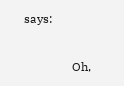says:

                Oh,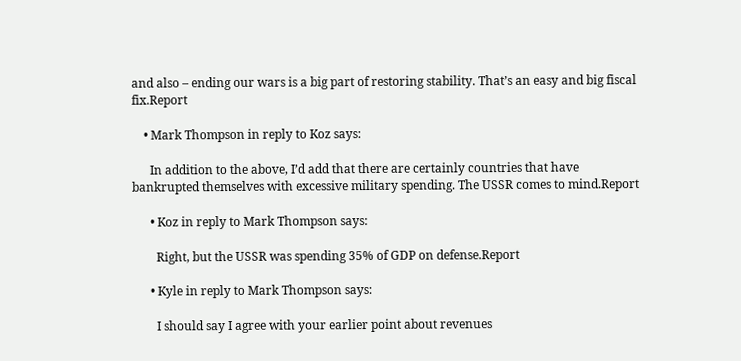and also – ending our wars is a big part of restoring stability. That’s an easy and big fiscal fix.Report

    • Mark Thompson in reply to Koz says:

      In addition to the above, I’d add that there are certainly countries that have bankrupted themselves with excessive military spending. The USSR comes to mind.Report

      • Koz in reply to Mark Thompson says:

        Right, but the USSR was spending 35% of GDP on defense.Report

      • Kyle in reply to Mark Thompson says:

        I should say I agree with your earlier point about revenues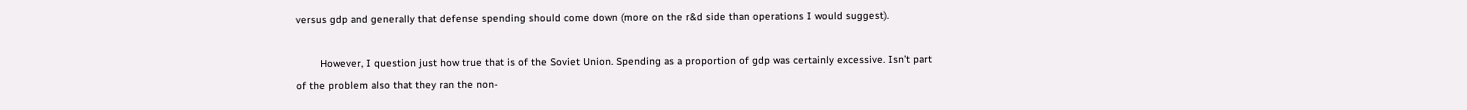versus gdp and generally that defense spending should come down (more on the r&d side than operations I would suggest).

        However, I question just how true that is of the Soviet Union. Spending as a proportion of gdp was certainly excessive. Isn’t part of the problem also that they ran the non-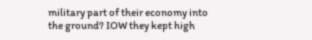military part of their economy into the ground? IOW they kept high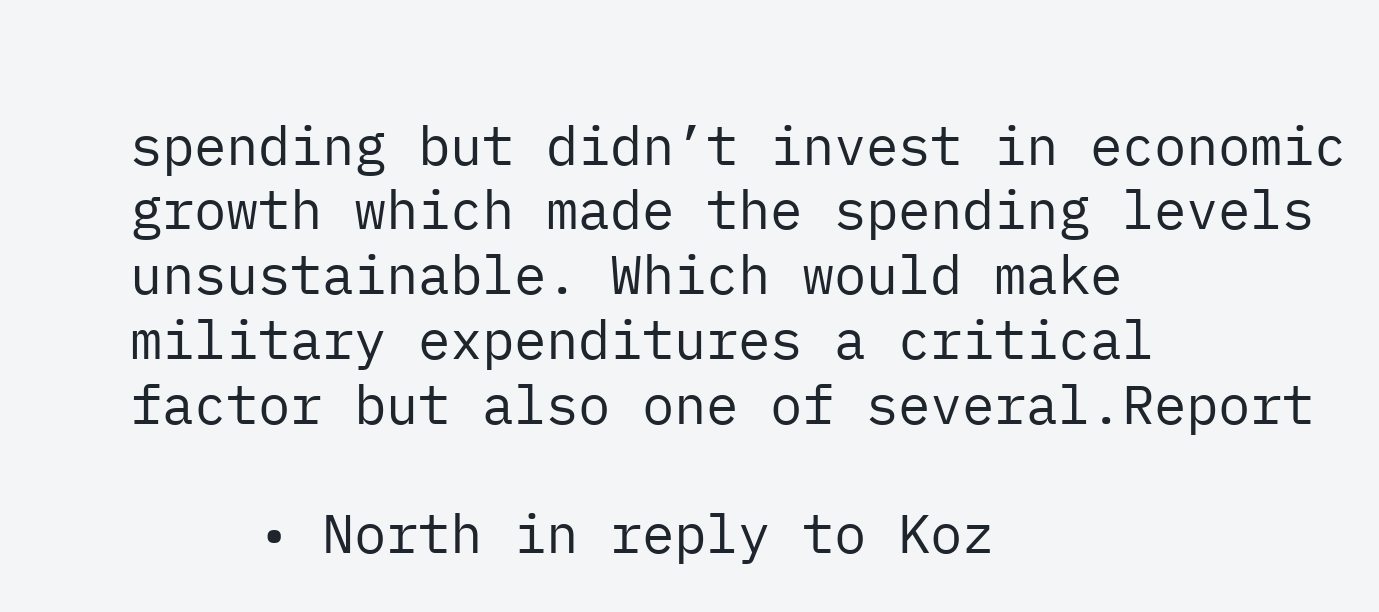spending but didn’t invest in economic growth which made the spending levels unsustainable. Which would make military expenditures a critical factor but also one of several.Report

    • North in reply to Koz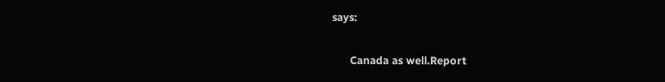says:

      Canada as well.Report